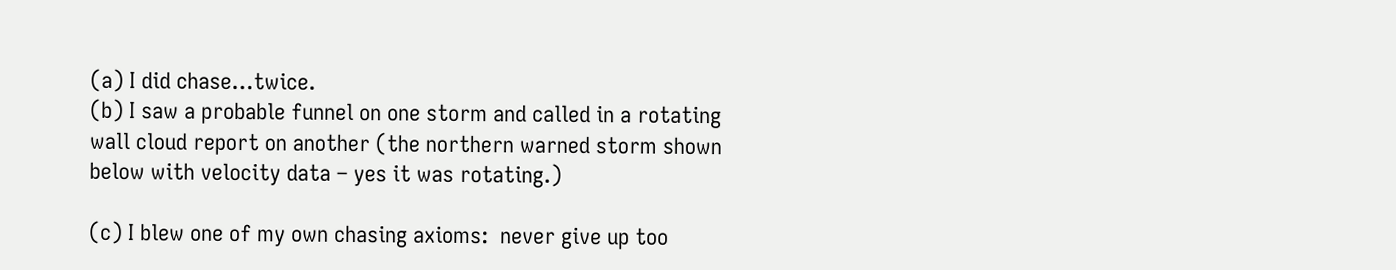(a) I did chase…twice.
(b) I saw a probable funnel on one storm and called in a rotating wall cloud report on another (the northern warned storm shown below with velocity data – yes it was rotating.)

(c) I blew one of my own chasing axioms:  never give up too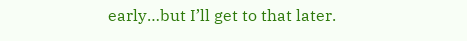early…but I’ll get to that later.